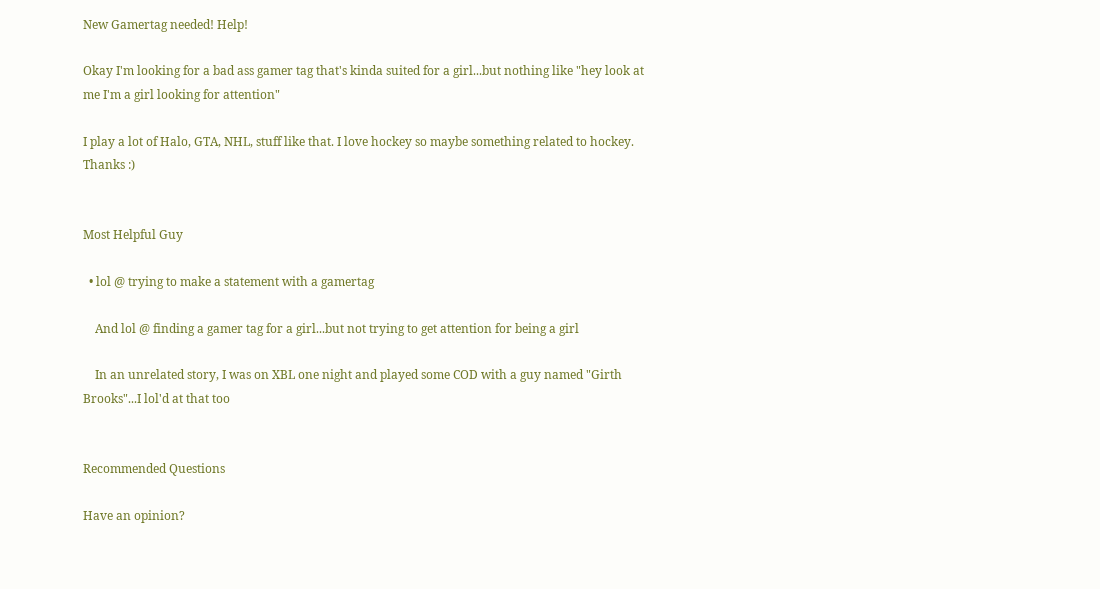New Gamertag needed! Help!

Okay I'm looking for a bad ass gamer tag that's kinda suited for a girl...but nothing like "hey look at me I'm a girl looking for attention"

I play a lot of Halo, GTA, NHL, stuff like that. I love hockey so maybe something related to hockey. Thanks :)


Most Helpful Guy

  • lol @ trying to make a statement with a gamertag

    And lol @ finding a gamer tag for a girl...but not trying to get attention for being a girl

    In an unrelated story, I was on XBL one night and played some COD with a guy named "Girth Brooks"...I lol'd at that too


Recommended Questions

Have an opinion?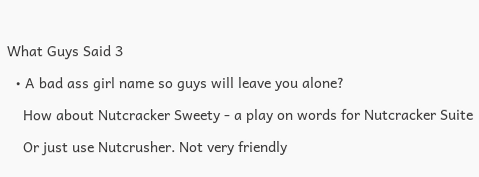What Guys Said 3

  • A bad ass girl name so guys will leave you alone?

    How about Nutcracker Sweety - a play on words for Nutcracker Suite

    Or just use Nutcrusher. Not very friendly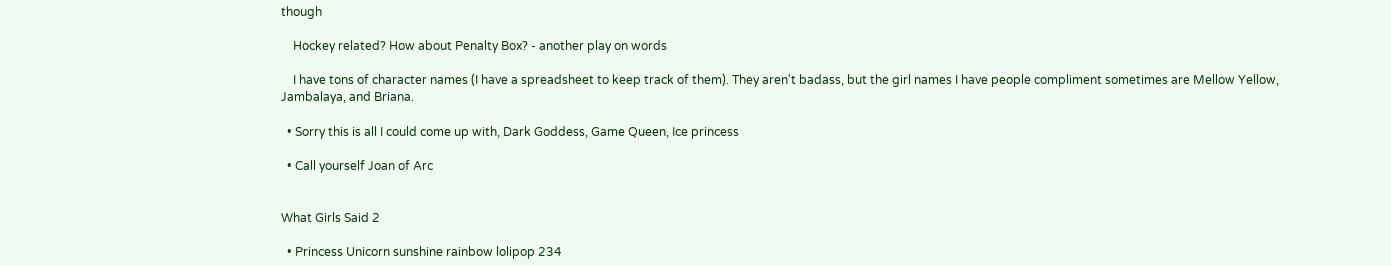though

    Hockey related? How about Penalty Box? - another play on words

    I have tons of character names (I have a spreadsheet to keep track of them). They aren't badass, but the girl names I have people compliment sometimes are Mellow Yellow, Jambalaya, and Briana.

  • Sorry this is all I could come up with, Dark Goddess, Game Queen, Ice princess

  • Call yourself Joan of Arc


What Girls Said 2

  • Princess Unicorn sunshine rainbow lolipop 234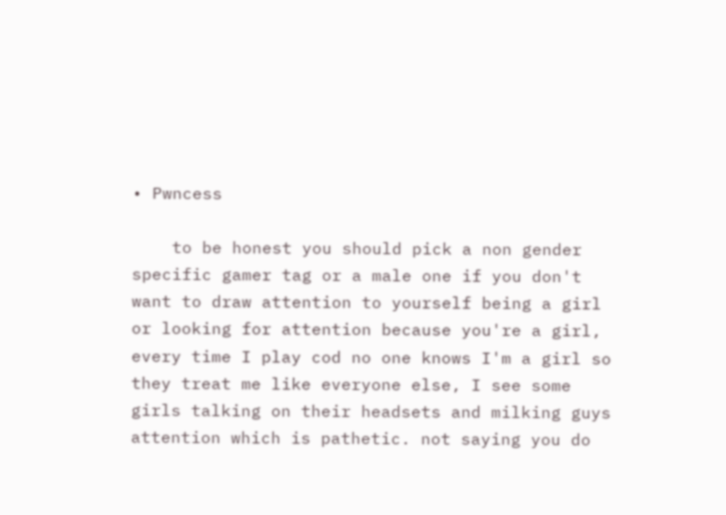• Pwncess

    to be honest you should pick a non gender specific gamer tag or a male one if you don't want to draw attention to yourself being a girl or looking for attention because you're a girl, every time I play cod no one knows I'm a girl so they treat me like everyone else, I see some girls talking on their headsets and milking guys attention which is pathetic. not saying you do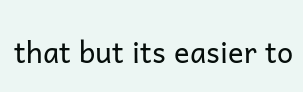that but its easier to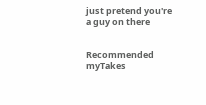just pretend you're a guy on there


Recommended myTakes